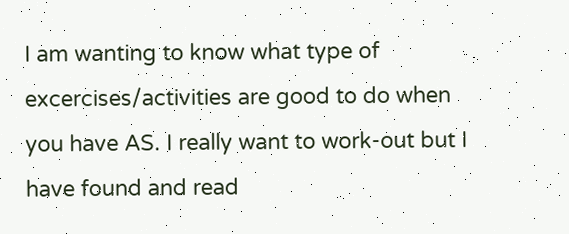I am wanting to know what type of excercises/activities are good to do when you have AS. I really want to work-out but I have found and read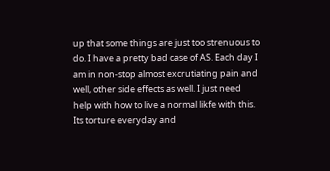up that some things are just too strenuous to do. I have a pretty bad case of AS. Each day I am in non-stop almost excrutiating pain and well, other side effects as well. I just need help with how to live a normal likfe with this. Its torture everyday and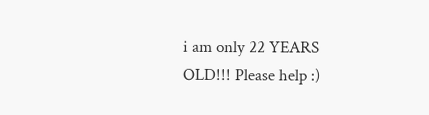i am only 22 YEARS OLD!!! Please help :)